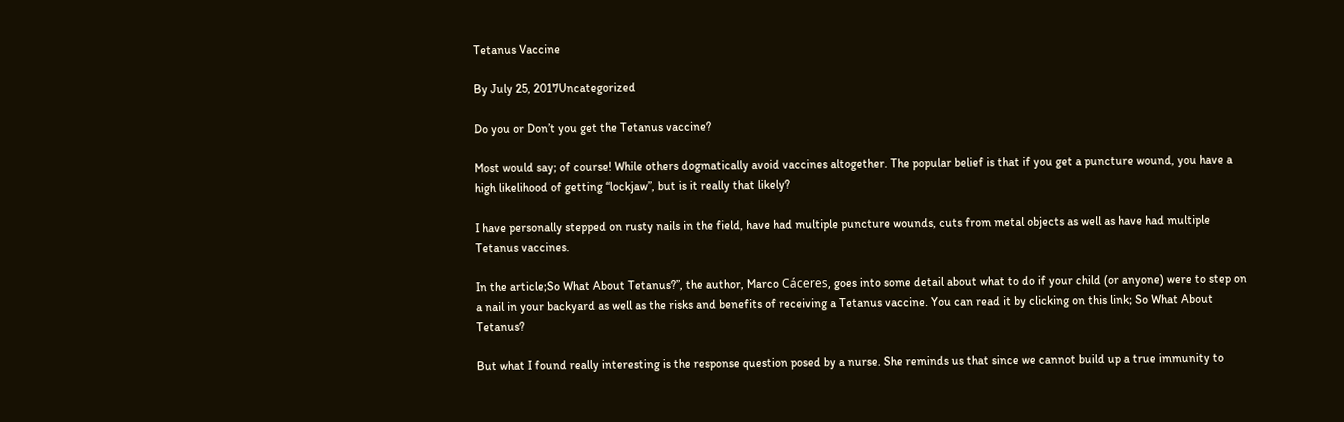Tetanus Vaccine

By July 25, 2017Uncategorized

Do you or Don’t you get the Tetanus vaccine?

Most would say; of course! While others dogmatically avoid vaccines altogether. The popular belief is that if you get a puncture wound, you have a high likelihood of getting “lockjaw”, but is it really that likely?

I have personally stepped on rusty nails in the field, have had multiple puncture wounds, cuts from metal objects as well as have had multiple Tetanus vaccines.

In the article;So What About Tetanus?”, the author, Marco Cáceres, goes into some detail about what to do if your child (or anyone) were to step on a nail in your backyard as well as the risks and benefits of receiving a Tetanus vaccine. You can read it by clicking on this link; So What About Tetanus?

But what I found really interesting is the response question posed by a nurse. She reminds us that since we cannot build up a true immunity to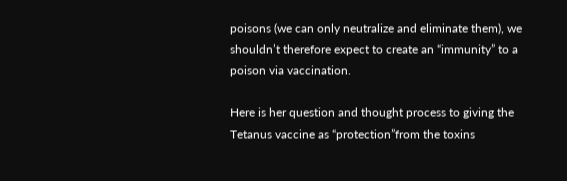poisons (we can only neutralize and eliminate them), we shouldn’t therefore expect to create an “immunity” to a poison via vaccination.

Here is her question and thought process to giving the Tetanus vaccine as “protection”from the toxins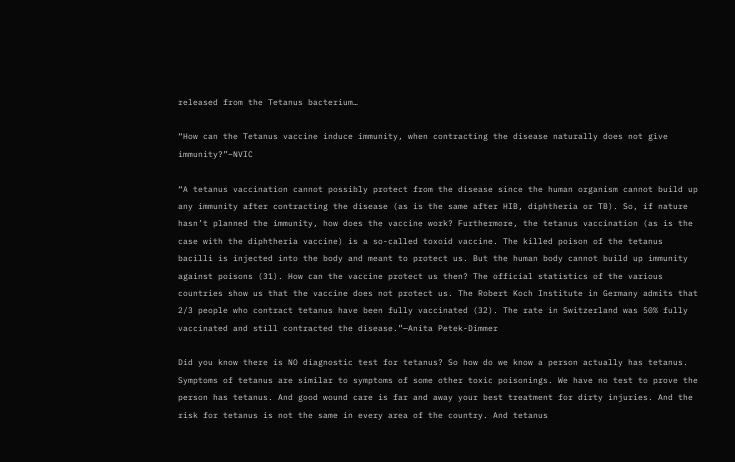released from the Tetanus bacterium…

“How can the Tetanus vaccine induce immunity, when contracting the disease naturally does not give immunity?”–NVIC

“A tetanus vaccination cannot possibly protect from the disease since the human organism cannot build up any immunity after contracting the disease (as is the same after HIB, diphtheria or TB). So, if nature hasn’t planned the immunity, how does the vaccine work? Furthermore, the tetanus vaccination (as is the case with the diphtheria vaccine) is a so-called toxoid vaccine. The killed poison of the tetanus bacilli is injected into the body and meant to protect us. But the human body cannot build up immunity against poisons (31). How can the vaccine protect us then? The official statistics of the various countries show us that the vaccine does not protect us. The Robert Koch Institute in Germany admits that 2/3 people who contract tetanus have been fully vaccinated (32). The rate in Switzerland was 50% fully vaccinated and still contracted the disease.”—Anita Petek-Dimmer

Did you know there is NO diagnostic test for tetanus? So how do we know a person actually has tetanus. Symptoms of tetanus are similar to symptoms of some other toxic poisonings. We have no test to prove the person has tetanus. And good wound care is far and away your best treatment for dirty injuries. And the risk for tetanus is not the same in every area of the country. And tetanus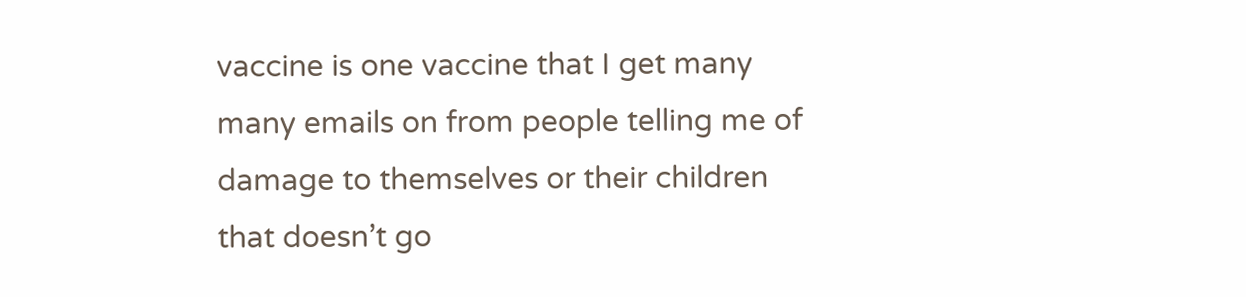vaccine is one vaccine that I get many many emails on from people telling me of damage to themselves or their children that doesn’t go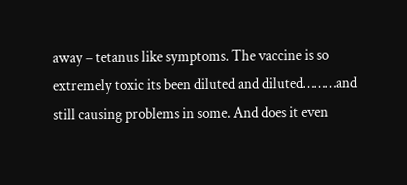away – tetanus like symptoms. The vaccine is so extremely toxic its been diluted and diluted………and still causing problems in some. And does it even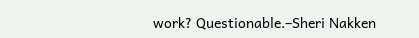work? Questionable.–Sheri Nakken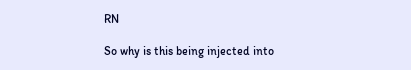RN

So why is this being injected into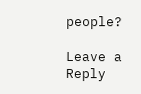people?

Leave a Reply